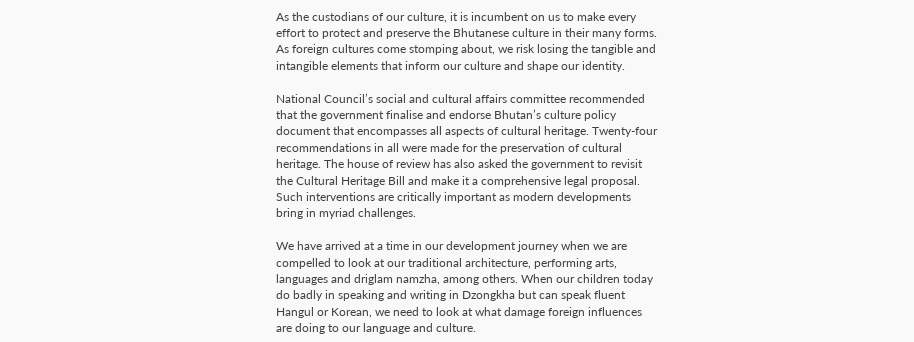As the custodians of our culture, it is incumbent on us to make every effort to protect and preserve the Bhutanese culture in their many forms. As foreign cultures come stomping about, we risk losing the tangible and intangible elements that inform our culture and shape our identity.

National Council’s social and cultural affairs committee recommended that the government finalise and endorse Bhutan’s culture policy document that encompasses all aspects of cultural heritage. Twenty-four recommendations in all were made for the preservation of cultural heritage. The house of review has also asked the government to revisit the Cultural Heritage Bill and make it a comprehensive legal proposal. Such interventions are critically important as modern developments bring in myriad challenges.

We have arrived at a time in our development journey when we are compelled to look at our traditional architecture, performing arts, languages and driglam namzha, among others. When our children today do badly in speaking and writing in Dzongkha but can speak fluent Hangul or Korean, we need to look at what damage foreign influences are doing to our language and culture.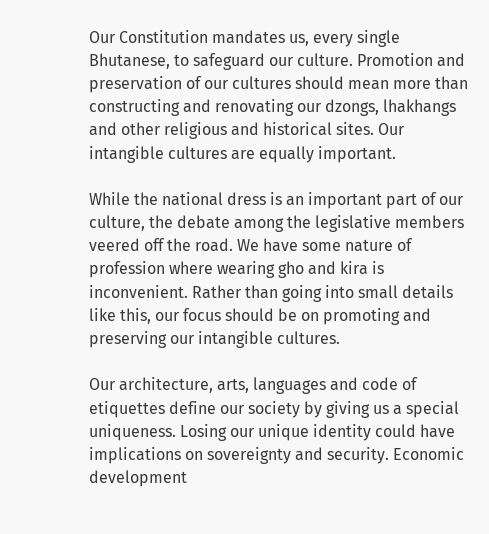Our Constitution mandates us, every single Bhutanese, to safeguard our culture. Promotion and preservation of our cultures should mean more than constructing and renovating our dzongs, lhakhangs and other religious and historical sites. Our intangible cultures are equally important.

While the national dress is an important part of our culture, the debate among the legislative members veered off the road. We have some nature of profession where wearing gho and kira is inconvenient. Rather than going into small details like this, our focus should be on promoting and preserving our intangible cultures.

Our architecture, arts, languages and code of etiquettes define our society by giving us a special uniqueness. Losing our unique identity could have implications on sovereignty and security. Economic development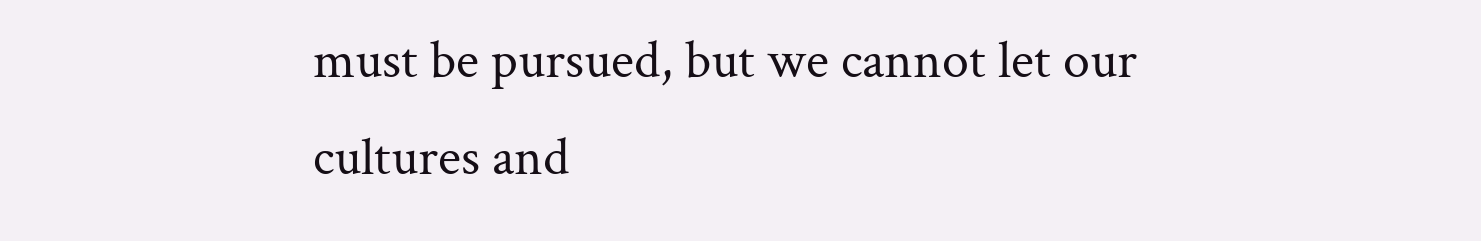must be pursued, but we cannot let our cultures and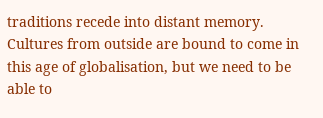traditions recede into distant memory. Cultures from outside are bound to come in this age of globalisation, but we need to be able to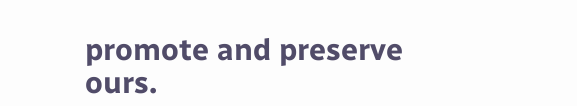promote and preserve ours.